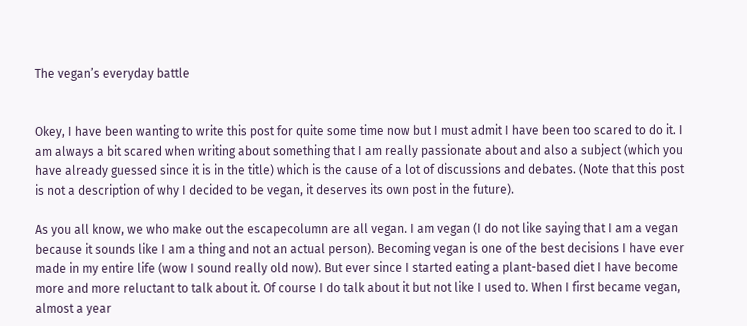The vegan’s everyday battle


Okey, I have been wanting to write this post for quite some time now but I must admit I have been too scared to do it. I am always a bit scared when writing about something that I am really passionate about and also a subject (which you have already guessed since it is in the title) which is the cause of a lot of discussions and debates. (Note that this post is not a description of why I decided to be vegan, it deserves its own post in the future).

As you all know, we who make out the escapecolumn are all vegan. I am vegan (I do not like saying that I am a vegan because it sounds like I am a thing and not an actual person). Becoming vegan is one of the best decisions I have ever made in my entire life (wow I sound really old now). But ever since I started eating a plant-based diet I have become more and more reluctant to talk about it. Of course I do talk about it but not like I used to. When I first became vegan, almost a year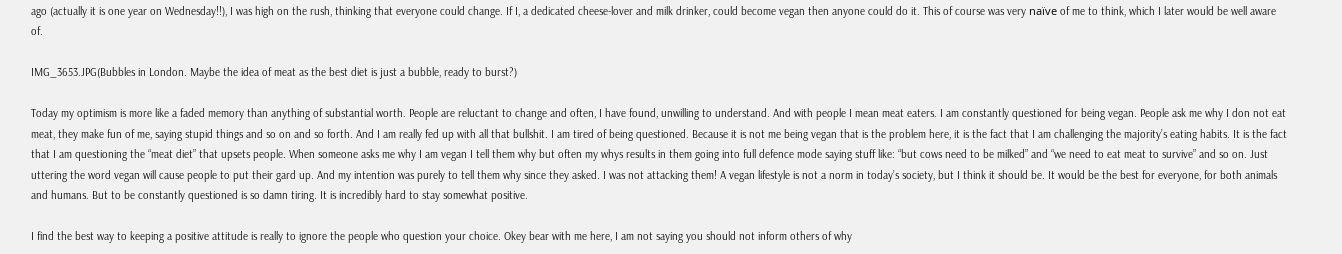ago (actually it is one year on Wednesday!!), I was high on the rush, thinking that everyone could change. If I, a dedicated cheese-lover and milk drinker, could become vegan then anyone could do it. This of course was very naïve of me to think, which I later would be well aware of.

IMG_3653.JPG(Bubbles in London. Maybe the idea of meat as the best diet is just a bubble, ready to burst?)

Today my optimism is more like a faded memory than anything of substantial worth. People are reluctant to change and often, I have found, unwilling to understand. And with people I mean meat eaters. I am constantly questioned for being vegan. People ask me why I don not eat meat, they make fun of me, saying stupid things and so on and so forth. And I am really fed up with all that bullshit. I am tired of being questioned. Because it is not me being vegan that is the problem here, it is the fact that I am challenging the majority’s eating habits. It is the fact that I am questioning the “meat diet” that upsets people. When someone asks me why I am vegan I tell them why but often my whys results in them going into full defence mode saying stuff like: “but cows need to be milked” and “we need to eat meat to survive” and so on. Just uttering the word vegan will cause people to put their gard up. And my intention was purely to tell them why since they asked. I was not attacking them! A vegan lifestyle is not a norm in today’s society, but I think it should be. It would be the best for everyone, for both animals and humans. But to be constantly questioned is so damn tiring. It is incredibly hard to stay somewhat positive.

I find the best way to keeping a positive attitude is really to ignore the people who question your choice. Okey bear with me here, I am not saying you should not inform others of why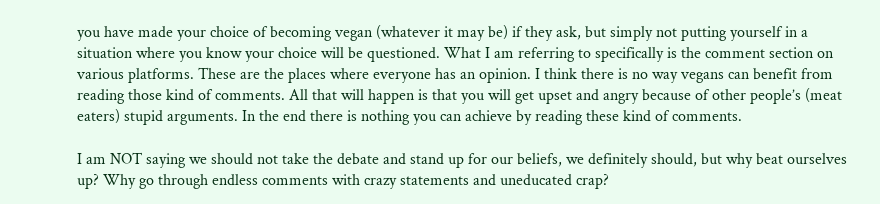you have made your choice of becoming vegan (whatever it may be) if they ask, but simply not putting yourself in a situation where you know your choice will be questioned. What I am referring to specifically is the comment section on various platforms. These are the places where everyone has an opinion. I think there is no way vegans can benefit from reading those kind of comments. All that will happen is that you will get upset and angry because of other people’s (meat eaters) stupid arguments. In the end there is nothing you can achieve by reading these kind of comments.

I am NOT saying we should not take the debate and stand up for our beliefs, we definitely should, but why beat ourselves up? Why go through endless comments with crazy statements and uneducated crap?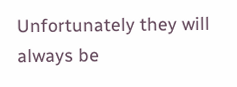Unfortunately they will always be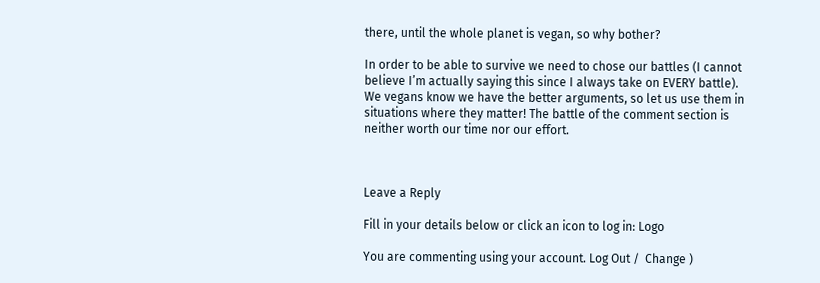there, until the whole planet is vegan, so why bother?

In order to be able to survive we need to chose our battles (I cannot believe I’m actually saying this since I always take on EVERY battle). We vegans know we have the better arguments, so let us use them in situations where they matter! The battle of the comment section is neither worth our time nor our effort.



Leave a Reply

Fill in your details below or click an icon to log in: Logo

You are commenting using your account. Log Out /  Change )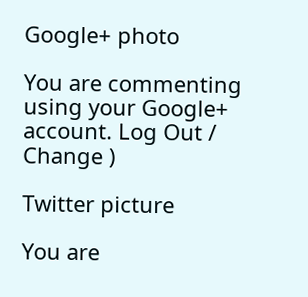Google+ photo

You are commenting using your Google+ account. Log Out /  Change )

Twitter picture

You are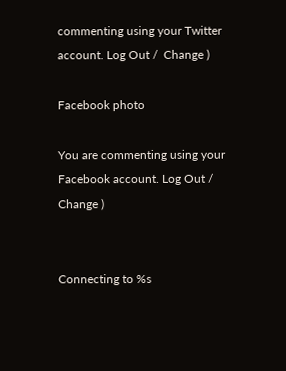commenting using your Twitter account. Log Out /  Change )

Facebook photo

You are commenting using your Facebook account. Log Out /  Change )


Connecting to %s